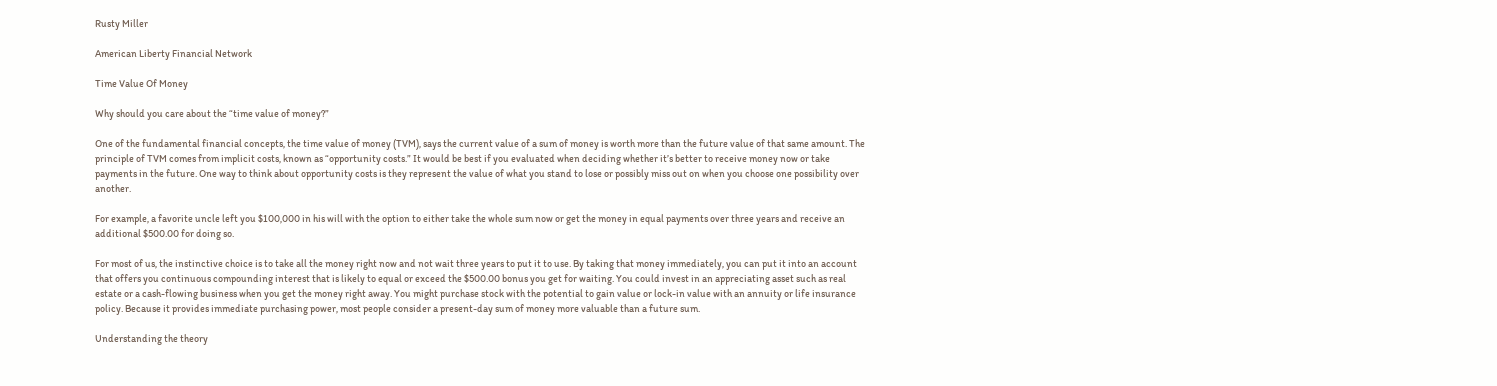Rusty Miller

American Liberty Financial Network

Time Value Of Money

Why should you care about the “time value of money?”

One of the fundamental financial concepts, the time value of money (TVM), says the current value of a sum of money is worth more than the future value of that same amount. The principle of TVM comes from implicit costs, known as “opportunity costs.” It would be best if you evaluated when deciding whether it’s better to receive money now or take payments in the future. One way to think about opportunity costs is they represent the value of what you stand to lose or possibly miss out on when you choose one possibility over another.

For example, a favorite uncle left you $100,000 in his will with the option to either take the whole sum now or get the money in equal payments over three years and receive an additional $500.00 for doing so.

For most of us, the instinctive choice is to take all the money right now and not wait three years to put it to use. By taking that money immediately, you can put it into an account that offers you continuous compounding interest that is likely to equal or exceed the $500.00 bonus you get for waiting. You could invest in an appreciating asset such as real estate or a cash-flowing business when you get the money right away. You might purchase stock with the potential to gain value or lock-in value with an annuity or life insurance policy. Because it provides immediate purchasing power, most people consider a present-day sum of money more valuable than a future sum.

Understanding the theory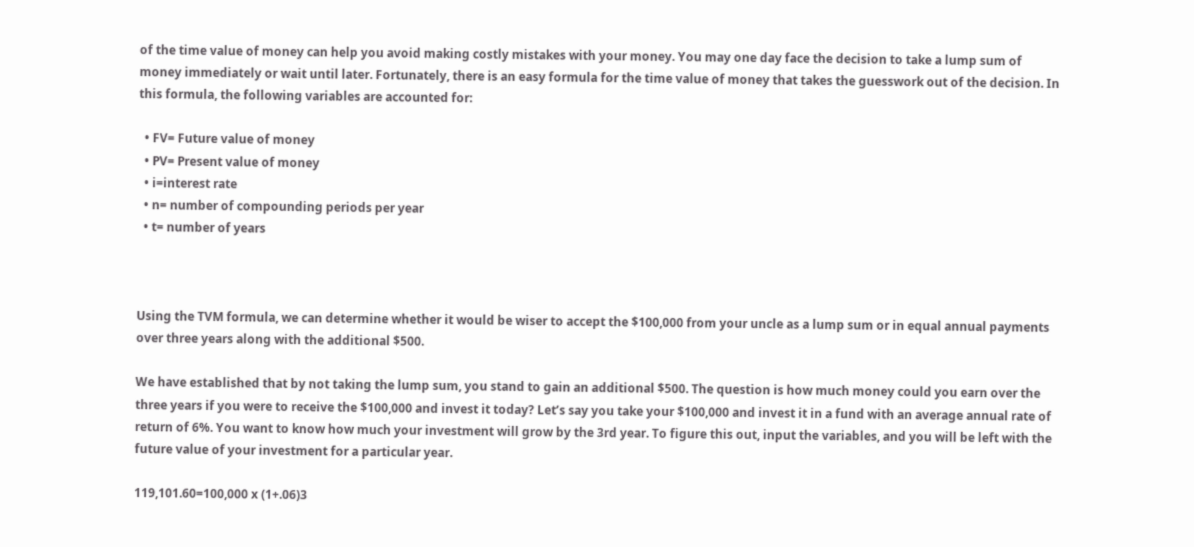of the time value of money can help you avoid making costly mistakes with your money. You may one day face the decision to take a lump sum of money immediately or wait until later. Fortunately, there is an easy formula for the time value of money that takes the guesswork out of the decision. In this formula, the following variables are accounted for:

  • FV= Future value of money
  • PV= Present value of money
  • i=interest rate
  • n= number of compounding periods per year
  • t= number of years



Using the TVM formula, we can determine whether it would be wiser to accept the $100,000 from your uncle as a lump sum or in equal annual payments over three years along with the additional $500.

We have established that by not taking the lump sum, you stand to gain an additional $500. The question is how much money could you earn over the three years if you were to receive the $100,000 and invest it today? Let’s say you take your $100,000 and invest it in a fund with an average annual rate of return of 6%. You want to know how much your investment will grow by the 3rd year. To figure this out, input the variables, and you will be left with the future value of your investment for a particular year.

119,101.60=100,000 x (1+.06)3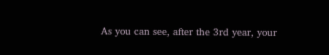As you can see, after the 3rd year, your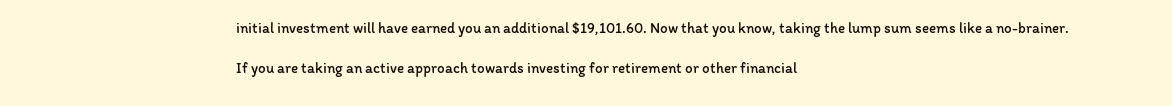initial investment will have earned you an additional $19,101.60. Now that you know, taking the lump sum seems like a no-brainer.

If you are taking an active approach towards investing for retirement or other financial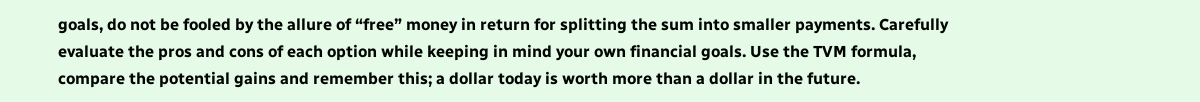goals, do not be fooled by the allure of “free” money in return for splitting the sum into smaller payments. Carefully evaluate the pros and cons of each option while keeping in mind your own financial goals. Use the TVM formula, compare the potential gains and remember this; a dollar today is worth more than a dollar in the future.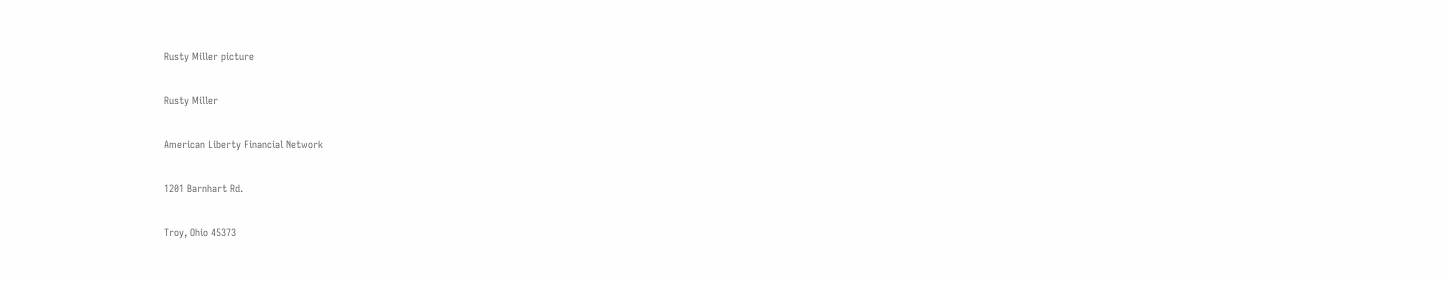Rusty Miller picture

Rusty Miller

American Liberty Financial Network

1201 Barnhart Rd.

Troy, Ohio 45373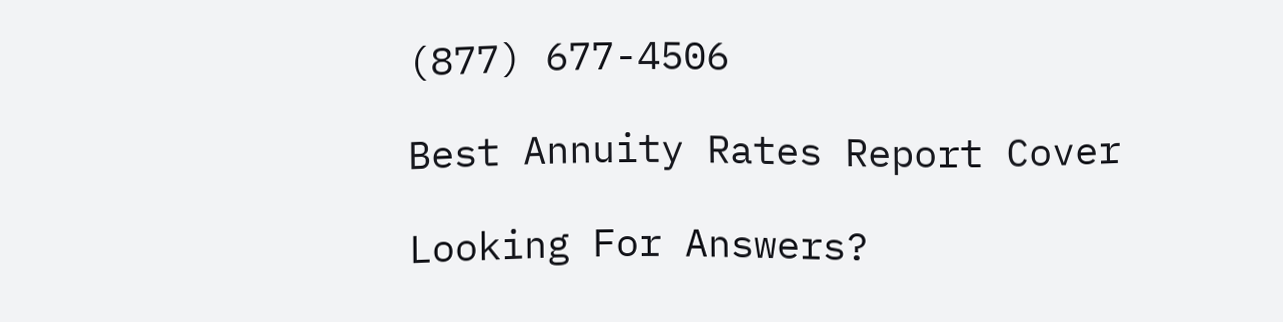(877) 677-4506

Best Annuity Rates Report Cover

Looking For Answers?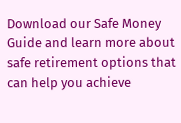Download our Safe Money Guide and learn more about safe retirement options that can help you achieve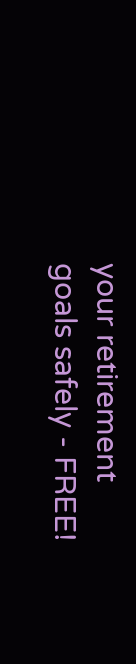your retirement goals safely - FREE!